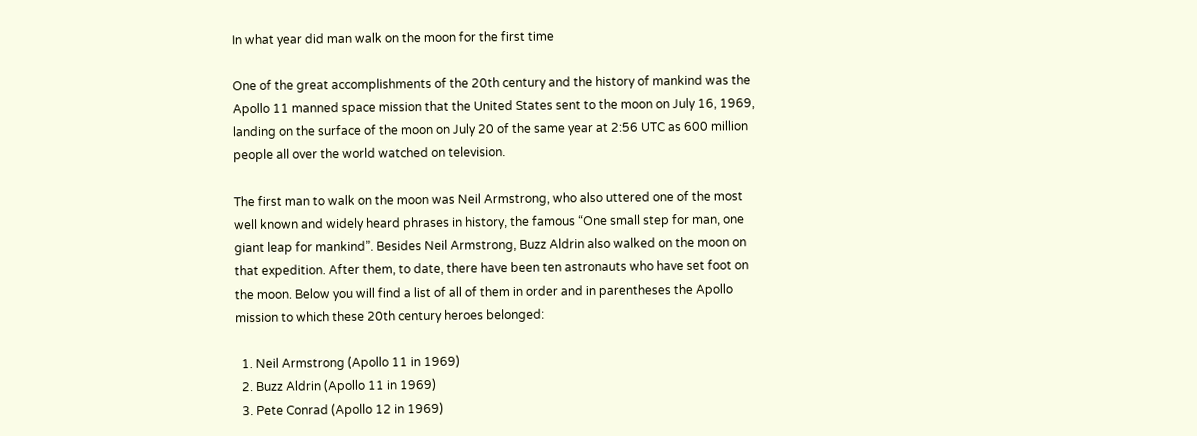In what year did man walk on the moon for the first time

One of the great accomplishments of the 20th century and the history of mankind was the Apollo 11 manned space mission that the United States sent to the moon on July 16, 1969, landing on the surface of the moon on July 20 of the same year at 2:56 UTC as 600 million people all over the world watched on television.

The first man to walk on the moon was Neil Armstrong, who also uttered one of the most well known and widely heard phrases in history, the famous “One small step for man, one giant leap for mankind”. Besides Neil Armstrong, Buzz Aldrin also walked on the moon on that expedition. After them, to date, there have been ten astronauts who have set foot on the moon. Below you will find a list of all of them in order and in parentheses the Apollo mission to which these 20th century heroes belonged:

  1. Neil Armstrong (Apollo 11 in 1969)
  2. Buzz Aldrin (Apollo 11 in 1969)
  3. Pete Conrad (Apollo 12 in 1969)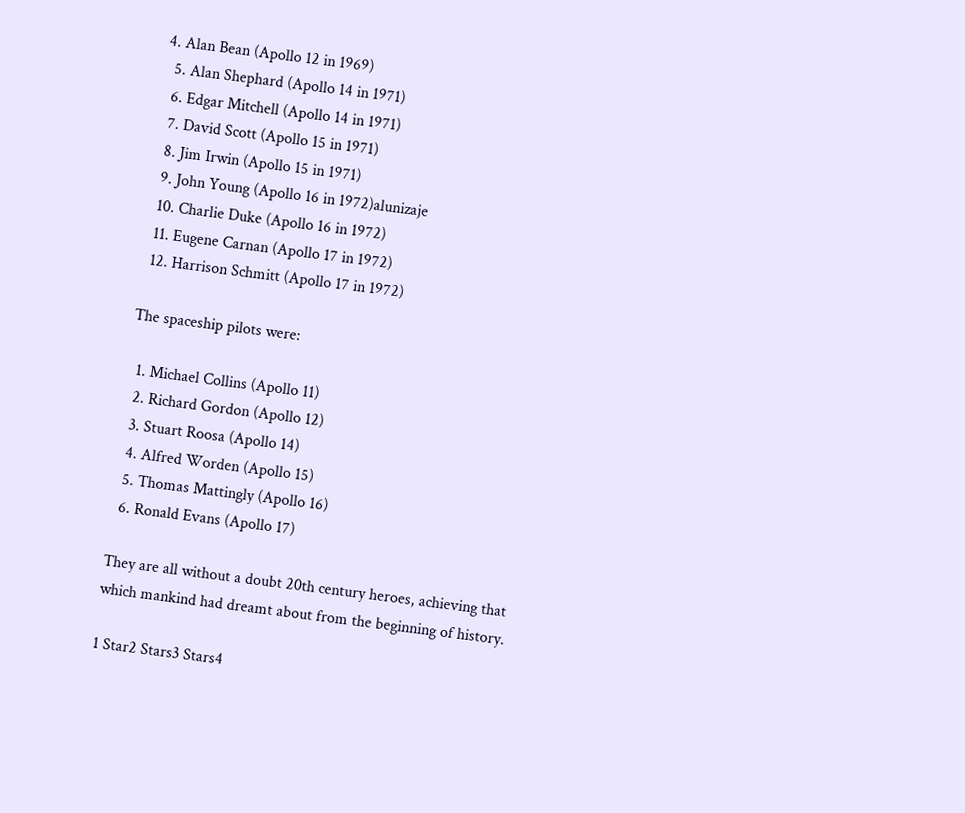4. Alan Bean (Apollo 12 in 1969)
  5. Alan Shephard (Apollo 14 in 1971)
  6. Edgar Mitchell (Apollo 14 in 1971)
  7. David Scott (Apollo 15 in 1971)
  8. Jim Irwin (Apollo 15 in 1971)
  9. John Young (Apollo 16 in 1972)alunizaje
  10. Charlie Duke (Apollo 16 in 1972)
  11. Eugene Carnan (Apollo 17 in 1972)
  12. Harrison Schmitt (Apollo 17 in 1972)

The spaceship pilots were:

  1. Michael Collins (Apollo 11)
  2. Richard Gordon (Apollo 12)
  3. Stuart Roosa (Apollo 14)
  4. Alfred Worden (Apollo 15)
  5. Thomas Mattingly (Apollo 16)
  6. Ronald Evans (Apollo 17)

They are all without a doubt 20th century heroes, achieving that which mankind had dreamt about from the beginning of history.

1 Star2 Stars3 Stars4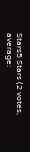Stars5 Stars (2 votes, average: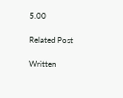5.00

Related Post

Written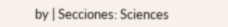by | Secciones: Sciences